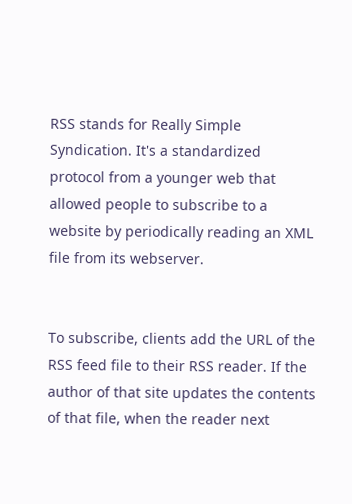RSS stands for Really Simple Syndication. It's a standardized protocol from a younger web that allowed people to subscribe to a website by periodically reading an XML file from its webserver.


To subscribe, clients add the URL of the RSS feed file to their RSS reader. If the author of that site updates the contents of that file, when the reader next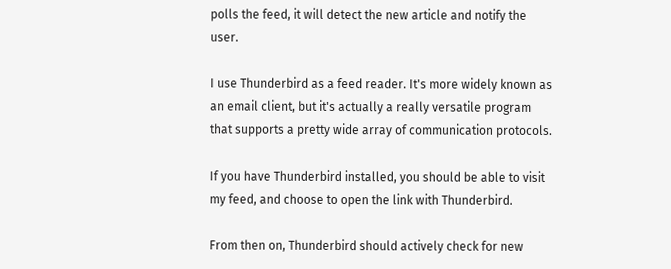polls the feed, it will detect the new article and notify the user.

I use Thunderbird as a feed reader. It's more widely known as an email client, but it's actually a really versatile program that supports a pretty wide array of communication protocols.

If you have Thunderbird installed, you should be able to visit my feed, and choose to open the link with Thunderbird.

From then on, Thunderbird should actively check for new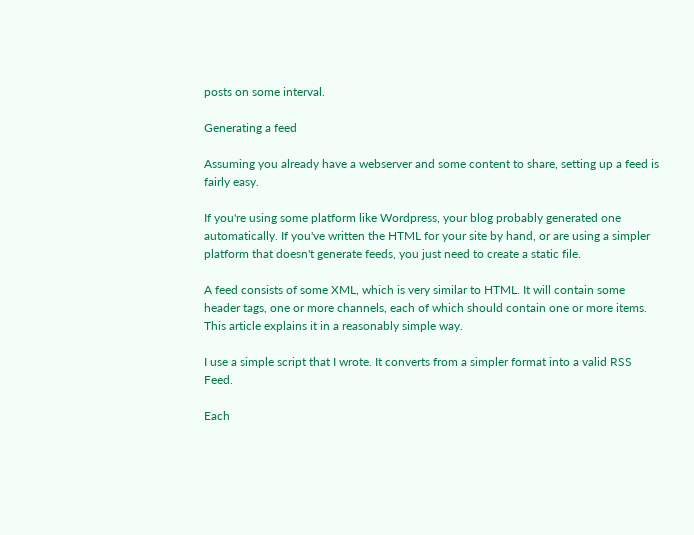posts on some interval.

Generating a feed

Assuming you already have a webserver and some content to share, setting up a feed is fairly easy.

If you're using some platform like Wordpress, your blog probably generated one automatically. If you've written the HTML for your site by hand, or are using a simpler platform that doesn't generate feeds, you just need to create a static file.

A feed consists of some XML, which is very similar to HTML. It will contain some header tags, one or more channels, each of which should contain one or more items. This article explains it in a reasonably simple way.

I use a simple script that I wrote. It converts from a simpler format into a valid RSS Feed.

Each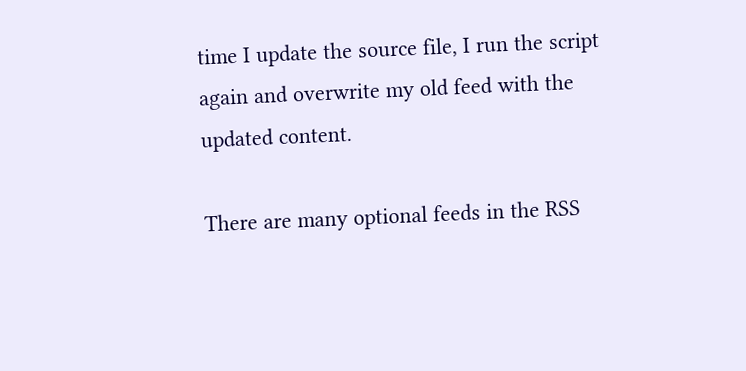time I update the source file, I run the script again and overwrite my old feed with the updated content.

There are many optional feeds in the RSS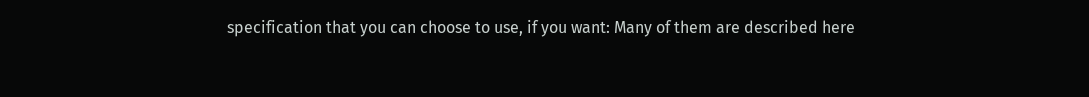specification that you can choose to use, if you want: Many of them are described here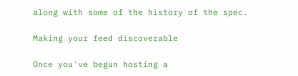along with some of the history of the spec.

Making your feed discoverable

Once you've begun hosting a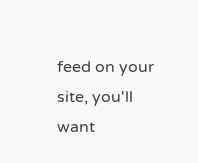feed on your site, you'll want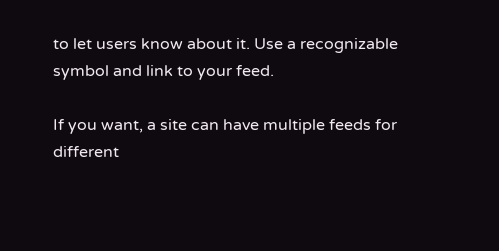to let users know about it. Use a recognizable symbol and link to your feed.

If you want, a site can have multiple feeds for different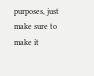purposes, just make sure to make it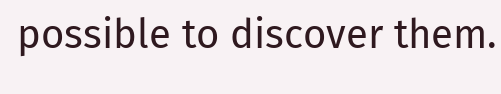possible to discover them.